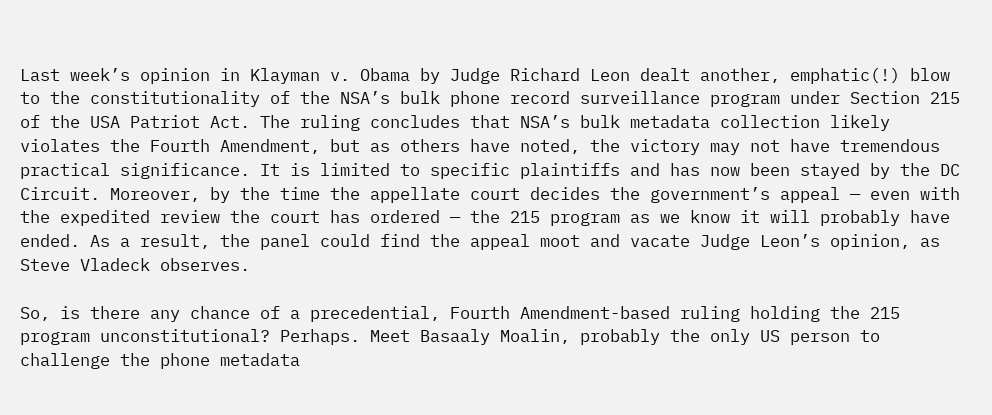Last week’s opinion in Klayman v. Obama by Judge Richard Leon dealt another, emphatic(!) blow to the constitutionality of the NSA’s bulk phone record surveillance program under Section 215 of the USA Patriot Act. The ruling concludes that NSA’s bulk metadata collection likely violates the Fourth Amendment, but as others have noted, the victory may not have tremendous practical significance. It is limited to specific plaintiffs and has now been stayed by the DC Circuit. Moreover, by the time the appellate court decides the government’s appeal — even with the expedited review the court has ordered — the 215 program as we know it will probably have ended. As a result, the panel could find the appeal moot and vacate Judge Leon’s opinion, as Steve Vladeck observes.

So, is there any chance of a precedential, Fourth Amendment-based ruling holding the 215 program unconstitutional? Perhaps. Meet Basaaly Moalin, probably the only US person to challenge the phone metadata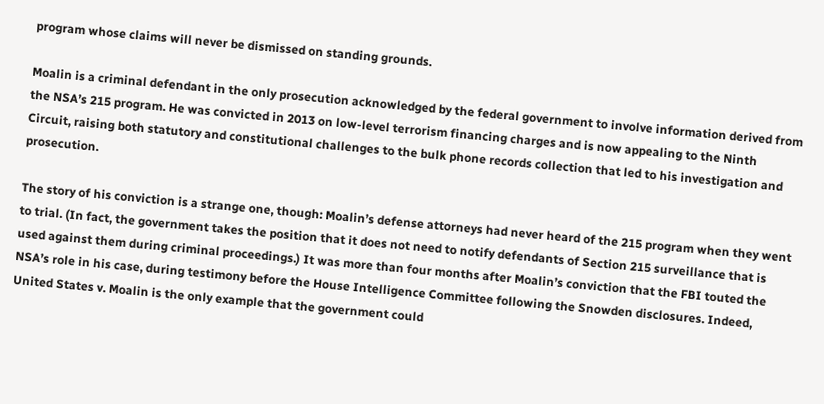program whose claims will never be dismissed on standing grounds.

Moalin is a criminal defendant in the only prosecution acknowledged by the federal government to involve information derived from the NSA’s 215 program. He was convicted in 2013 on low-level terrorism financing charges and is now appealing to the Ninth Circuit, raising both statutory and constitutional challenges to the bulk phone records collection that led to his investigation and prosecution.

The story of his conviction is a strange one, though: Moalin’s defense attorneys had never heard of the 215 program when they went to trial. (In fact, the government takes the position that it does not need to notify defendants of Section 215 surveillance that is used against them during criminal proceedings.) It was more than four months after Moalin’s conviction that the FBI touted the NSA’s role in his case, during testimony before the House Intelligence Committee following the Snowden disclosures. Indeed, United States v. Moalin is the only example that the government could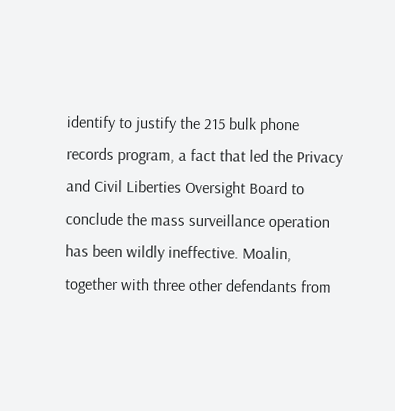identify to justify the 215 bulk phone records program, a fact that led the Privacy and Civil Liberties Oversight Board to conclude the mass surveillance operation has been wildly ineffective. Moalin, together with three other defendants from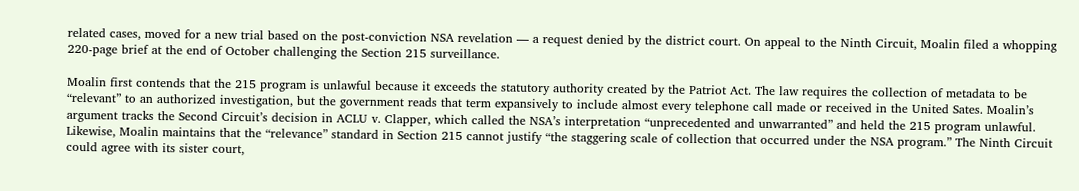related cases, moved for a new trial based on the post-conviction NSA revelation — a request denied by the district court. On appeal to the Ninth Circuit, Moalin filed a whopping 220-page brief at the end of October challenging the Section 215 surveillance.

Moalin first contends that the 215 program is unlawful because it exceeds the statutory authority created by the Patriot Act. The law requires the collection of metadata to be “relevant” to an authorized investigation, but the government reads that term expansively to include almost every telephone call made or received in the United Sates. Moalin’s argument tracks the Second Circuit’s decision in ACLU v. Clapper, which called the NSA’s interpretation “unprecedented and unwarranted” and held the 215 program unlawful. Likewise, Moalin maintains that the “relevance” standard in Section 215 cannot justify “the staggering scale of collection that occurred under the NSA program.” The Ninth Circuit could agree with its sister court,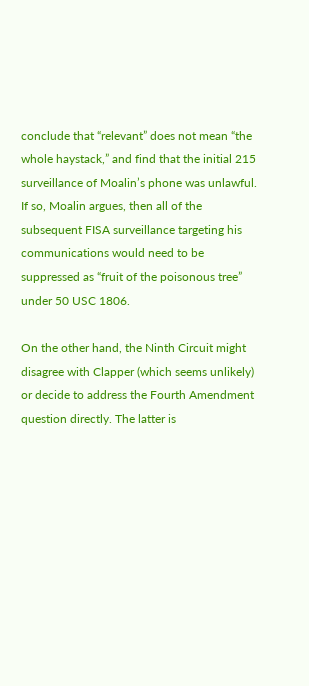conclude that “relevant” does not mean “the whole haystack,” and find that the initial 215 surveillance of Moalin’s phone was unlawful. If so, Moalin argues, then all of the subsequent FISA surveillance targeting his communications would need to be suppressed as “fruit of the poisonous tree” under 50 USC 1806.

On the other hand, the Ninth Circuit might disagree with Clapper (which seems unlikely) or decide to address the Fourth Amendment question directly. The latter is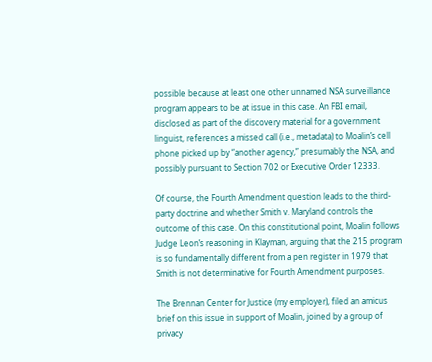possible because at least one other unnamed NSA surveillance program appears to be at issue in this case. An FBI email, disclosed as part of the discovery material for a government linguist, references a missed call (i.e., metadata) to Moalin’s cell phone picked up by “another agency,” presumably the NSA, and possibly pursuant to Section 702 or Executive Order 12333.

Of course, the Fourth Amendment question leads to the third-party doctrine and whether Smith v. Maryland controls the outcome of this case. On this constitutional point, Moalin follows Judge Leon’s reasoning in Klayman, arguing that the 215 program is so fundamentally different from a pen register in 1979 that Smith is not determinative for Fourth Amendment purposes.

The Brennan Center for Justice (my employer), filed an amicus brief on this issue in support of Moalin, joined by a group of privacy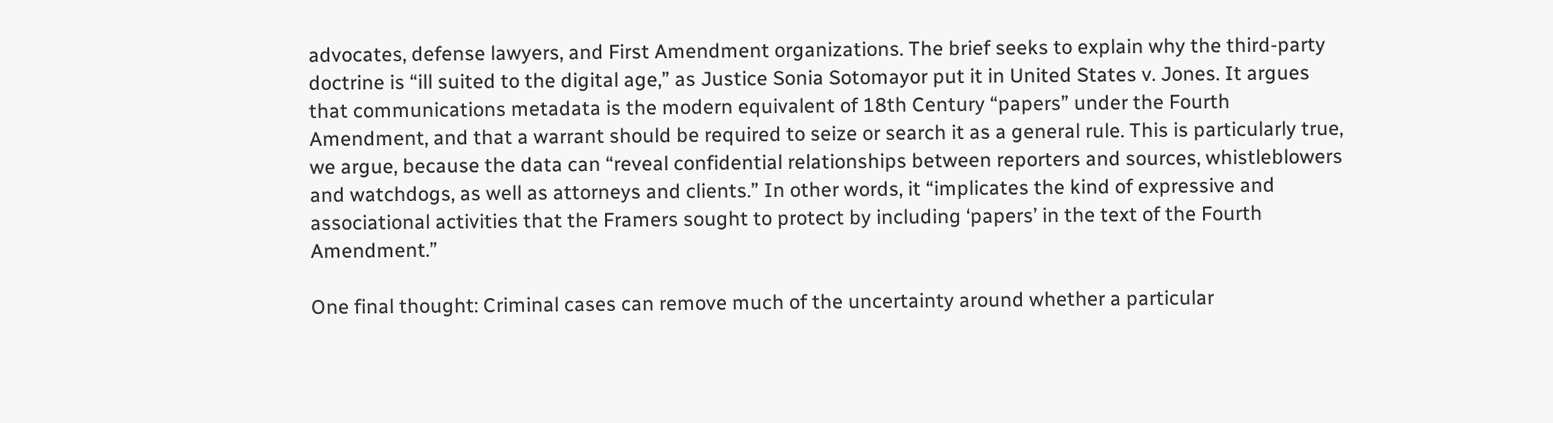advocates, defense lawyers, and First Amendment organizations. The brief seeks to explain why the third-party doctrine is “ill suited to the digital age,” as Justice Sonia Sotomayor put it in United States v. Jones. It argues that communications metadata is the modern equivalent of 18th Century “papers” under the Fourth Amendment, and that a warrant should be required to seize or search it as a general rule. This is particularly true, we argue, because the data can “reveal confidential relationships between reporters and sources, whistleblowers and watchdogs, as well as attorneys and clients.” In other words, it “implicates the kind of expressive and associational activities that the Framers sought to protect by including ‘papers’ in the text of the Fourth Amendment.”

One final thought: Criminal cases can remove much of the uncertainty around whether a particular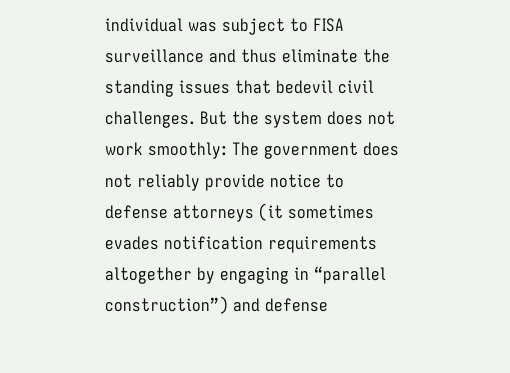individual was subject to FISA surveillance and thus eliminate the standing issues that bedevil civil challenges. But the system does not work smoothly: The government does not reliably provide notice to defense attorneys (it sometimes evades notification requirements altogether by engaging in “parallel construction”) and defense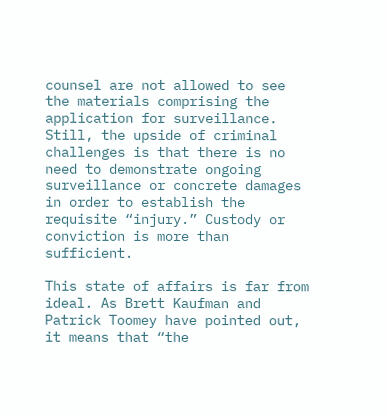counsel are not allowed to see the materials comprising the application for surveillance. Still, the upside of criminal challenges is that there is no need to demonstrate ongoing surveillance or concrete damages in order to establish the requisite “injury.” Custody or conviction is more than sufficient.

This state of affairs is far from ideal. As Brett Kaufman and Patrick Toomey have pointed out, it means that “the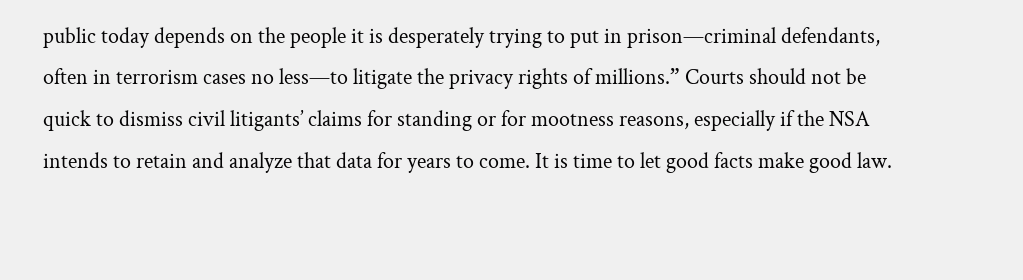public today depends on the people it is desperately trying to put in prison—criminal defendants, often in terrorism cases no less—to litigate the privacy rights of millions.” Courts should not be quick to dismiss civil litigants’ claims for standing or for mootness reasons, especially if the NSA intends to retain and analyze that data for years to come. It is time to let good facts make good law.